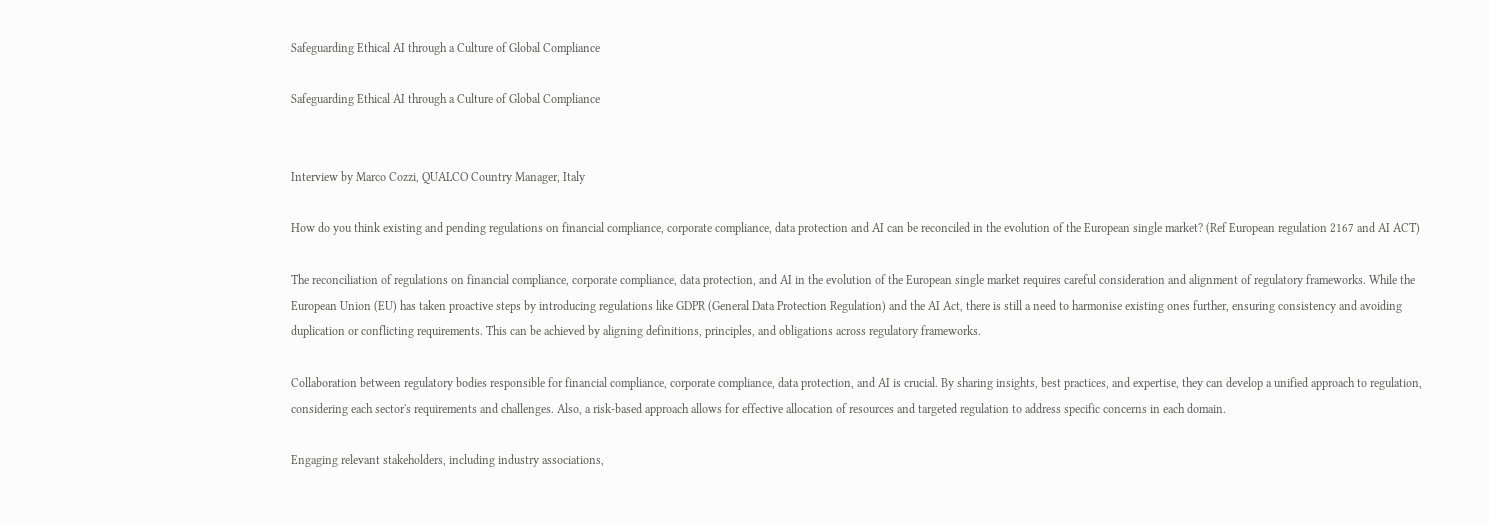Safeguarding Ethical AI through a Culture of Global Compliance

Safeguarding Ethical AI through a Culture of Global Compliance


Interview by Marco Cozzi, QUALCO Country Manager, Italy

How do you think existing and pending regulations on financial compliance, corporate compliance, data protection and AI can be reconciled in the evolution of the European single market? (Ref European regulation 2167 and AI ACT)

The reconciliation of regulations on financial compliance, corporate compliance, data protection, and AI in the evolution of the European single market requires careful consideration and alignment of regulatory frameworks. While the European Union (EU) has taken proactive steps by introducing regulations like GDPR (General Data Protection Regulation) and the AI Act, there is still a need to harmonise existing ones further, ensuring consistency and avoiding duplication or conflicting requirements. This can be achieved by aligning definitions, principles, and obligations across regulatory frameworks.

Collaboration between regulatory bodies responsible for financial compliance, corporate compliance, data protection, and AI is crucial. By sharing insights, best practices, and expertise, they can develop a unified approach to regulation, considering each sector's requirements and challenges. Also, a risk-based approach allows for effective allocation of resources and targeted regulation to address specific concerns in each domain.

Engaging relevant stakeholders, including industry associations,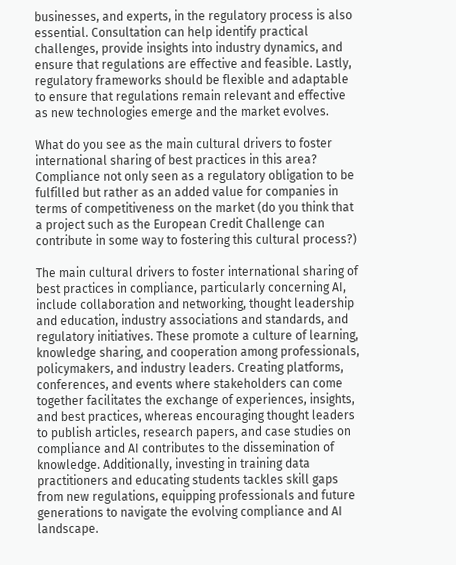businesses, and experts, in the regulatory process is also essential. Consultation can help identify practical challenges, provide insights into industry dynamics, and ensure that regulations are effective and feasible. Lastly, regulatory frameworks should be flexible and adaptable to ensure that regulations remain relevant and effective as new technologies emerge and the market evolves.

What do you see as the main cultural drivers to foster international sharing of best practices in this area? Compliance not only seen as a regulatory obligation to be fulfilled but rather as an added value for companies in terms of competitiveness on the market (do you think that a project such as the European Credit Challenge can contribute in some way to fostering this cultural process?)

The main cultural drivers to foster international sharing of best practices in compliance, particularly concerning AI, include collaboration and networking, thought leadership and education, industry associations and standards, and regulatory initiatives. These promote a culture of learning, knowledge sharing, and cooperation among professionals, policymakers, and industry leaders. Creating platforms, conferences, and events where stakeholders can come together facilitates the exchange of experiences, insights, and best practices, whereas encouraging thought leaders to publish articles, research papers, and case studies on compliance and AI contributes to the dissemination of knowledge. Additionally, investing in training data practitioners and educating students tackles skill gaps from new regulations, equipping professionals and future generations to navigate the evolving compliance and AI landscape.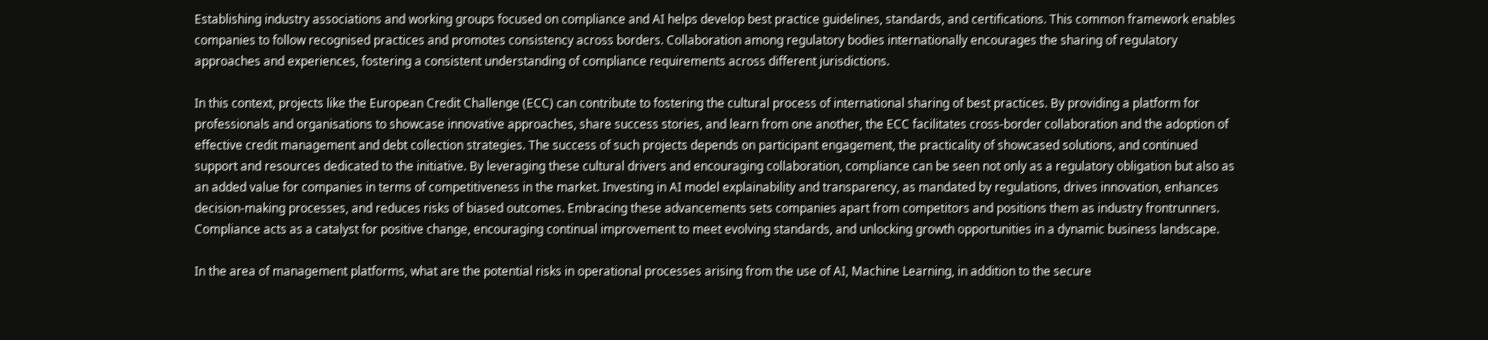Establishing industry associations and working groups focused on compliance and AI helps develop best practice guidelines, standards, and certifications. This common framework enables companies to follow recognised practices and promotes consistency across borders. Collaboration among regulatory bodies internationally encourages the sharing of regulatory approaches and experiences, fostering a consistent understanding of compliance requirements across different jurisdictions.

In this context, projects like the European Credit Challenge (ECC) can contribute to fostering the cultural process of international sharing of best practices. By providing a platform for professionals and organisations to showcase innovative approaches, share success stories, and learn from one another, the ECC facilitates cross-border collaboration and the adoption of effective credit management and debt collection strategies. The success of such projects depends on participant engagement, the practicality of showcased solutions, and continued support and resources dedicated to the initiative. By leveraging these cultural drivers and encouraging collaboration, compliance can be seen not only as a regulatory obligation but also as an added value for companies in terms of competitiveness in the market. Investing in AI model explainability and transparency, as mandated by regulations, drives innovation, enhances decision-making processes, and reduces risks of biased outcomes. Embracing these advancements sets companies apart from competitors and positions them as industry frontrunners. Compliance acts as a catalyst for positive change, encouraging continual improvement to meet evolving standards, and unlocking growth opportunities in a dynamic business landscape.

In the area of management platforms, what are the potential risks in operational processes arising from the use of AI, Machine Learning, in addition to the secure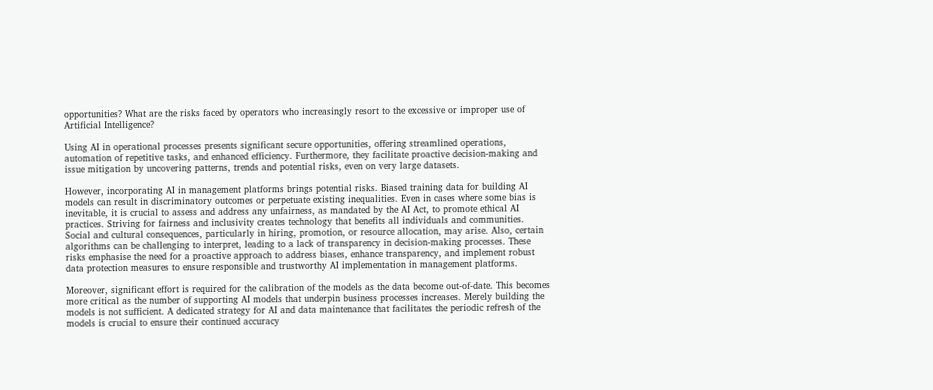opportunities? What are the risks faced by operators who increasingly resort to the excessive or improper use of Artificial Intelligence?

Using AI in operational processes presents significant secure opportunities, offering streamlined operations, automation of repetitive tasks, and enhanced efficiency. Furthermore, they facilitate proactive decision-making and issue mitigation by uncovering patterns, trends and potential risks, even on very large datasets.

However, incorporating AI in management platforms brings potential risks. Biased training data for building AI models can result in discriminatory outcomes or perpetuate existing inequalities. Even in cases where some bias is inevitable, it is crucial to assess and address any unfairness, as mandated by the AI Act, to promote ethical AI practices. Striving for fairness and inclusivity creates technology that benefits all individuals and communities. Social and cultural consequences, particularly in hiring, promotion, or resource allocation, may arise. Also, certain algorithms can be challenging to interpret, leading to a lack of transparency in decision-making processes. These risks emphasise the need for a proactive approach to address biases, enhance transparency, and implement robust data protection measures to ensure responsible and trustworthy AI implementation in management platforms.

Moreover, significant effort is required for the calibration of the models as the data become out-of-date. This becomes more critical as the number of supporting AI models that underpin business processes increases. Merely building the models is not sufficient. A dedicated strategy for AI and data maintenance that facilitates the periodic refresh of the models is crucial to ensure their continued accuracy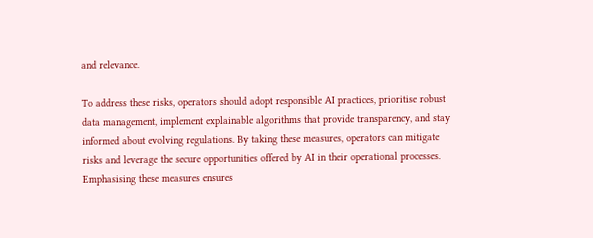and relevance.

To address these risks, operators should adopt responsible AI practices, prioritise robust data management, implement explainable algorithms that provide transparency, and stay informed about evolving regulations. By taking these measures, operators can mitigate risks and leverage the secure opportunities offered by AI in their operational processes. Emphasising these measures ensures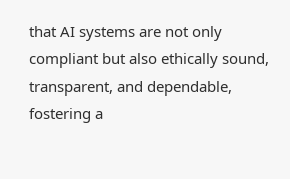that AI systems are not only compliant but also ethically sound, transparent, and dependable, fostering a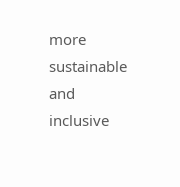more sustainable and inclusive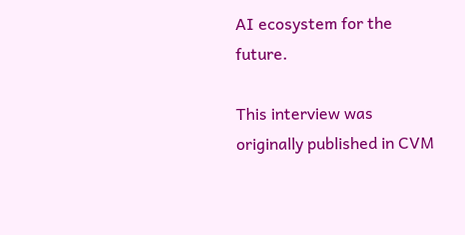AI ecosystem for the future.

This interview was originally published in CVM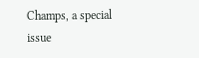Champs, a special issue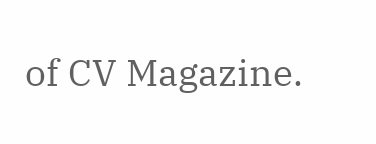of CV Magazine.